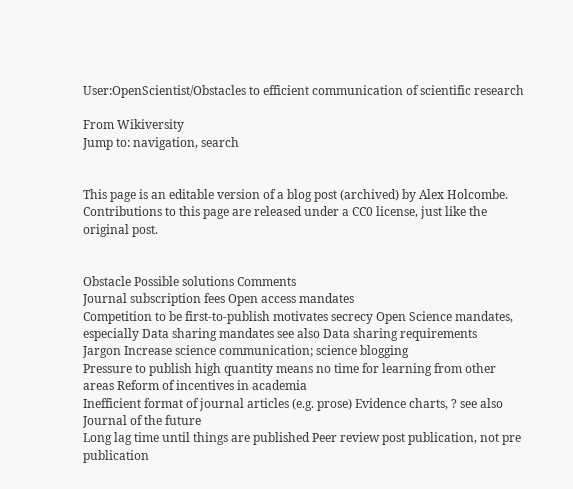User:OpenScientist/Obstacles to efficient communication of scientific research

From Wikiversity
Jump to: navigation, search


This page is an editable version of a blog post (archived) by Alex Holcombe. Contributions to this page are released under a CC0 license, just like the original post.


Obstacle Possible solutions Comments
Journal subscription fees Open access mandates
Competition to be first-to-publish motivates secrecy Open Science mandates, especially Data sharing mandates see also Data sharing requirements
Jargon Increase science communication; science blogging
Pressure to publish high quantity means no time for learning from other areas Reform of incentives in academia
Inefficient format of journal articles (e.g. prose) Evidence charts, ? see also Journal of the future
Long lag time until things are published Peer review post publication, not pre publication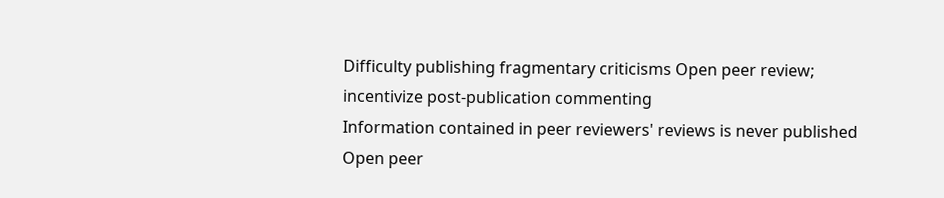Difficulty publishing fragmentary criticisms Open peer review; incentivize post-publication commenting
Information contained in peer reviewers' reviews is never published Open peer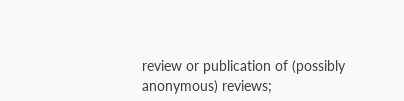review or publication of (possibly anonymous) reviews;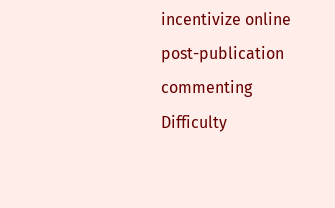incentivize online post-publication commenting
Difficulty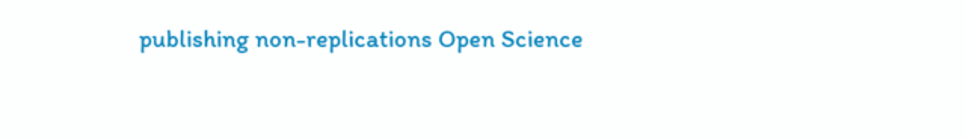publishing non-replications Open Science